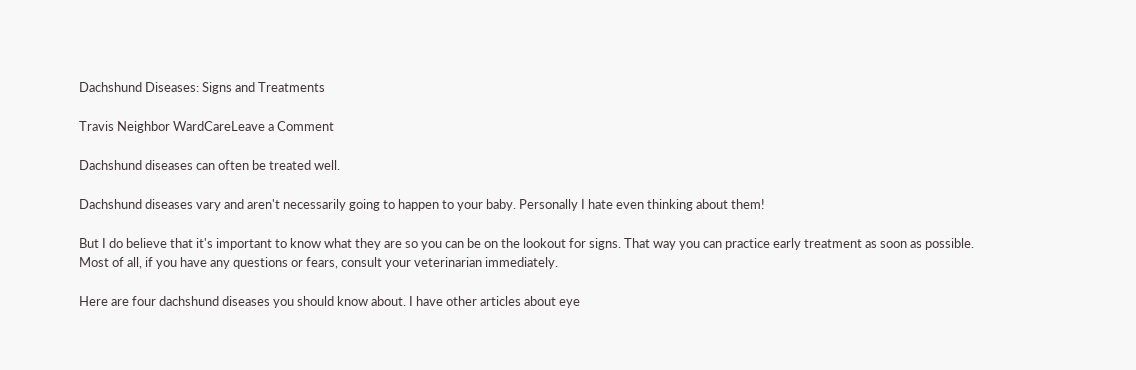Dachshund Diseases: Signs and Treatments

Travis Neighbor WardCareLeave a Comment

Dachshund diseases can often be treated well.

Dachshund diseases vary and aren't necessarily going to happen to your baby. Personally I hate even thinking about them!

But I do believe that it's important to know what they are so you can be on the lookout for signs. That way you can practice early treatment as soon as possible. Most of all, if you have any questions or fears, consult your veterinarian immediately.

Here are four dachshund diseases you should know about. I have other articles about eye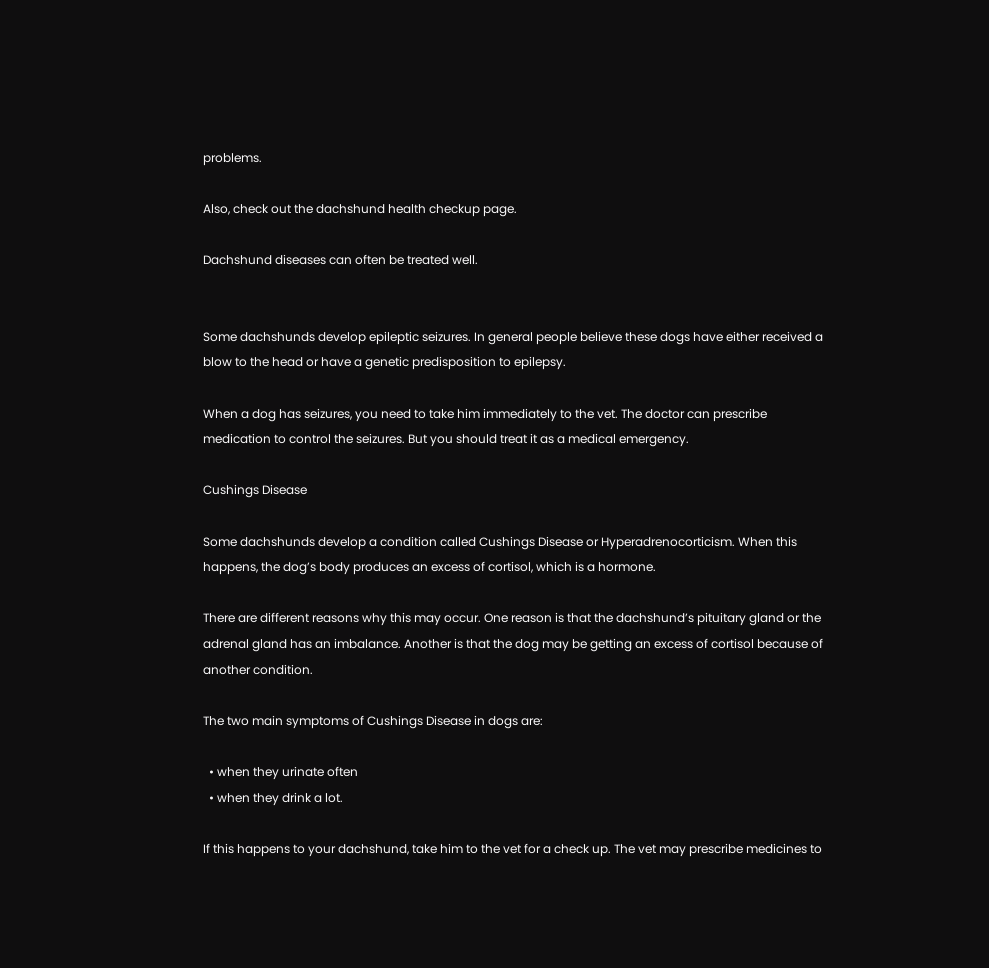problems.

Also, check out the dachshund health checkup page.

Dachshund diseases can often be treated well.


Some dachshunds develop epileptic seizures. In general people believe these dogs have either received a blow to the head or have a genetic predisposition to epilepsy.

When a dog has seizures, you need to take him immediately to the vet. The doctor can prescribe medication to control the seizures. But you should treat it as a medical emergency.

Cushings Disease

Some dachshunds develop a condition called Cushings Disease or Hyperadrenocorticism. When this happens, the dog’s body produces an excess of cortisol, which is a hormone.

There are different reasons why this may occur. One reason is that the dachshund’s pituitary gland or the adrenal gland has an imbalance. Another is that the dog may be getting an excess of cortisol because of another condition.

The two main symptoms of Cushings Disease in dogs are:

  • when they urinate often
  • when they drink a lot.

If this happens to your dachshund, take him to the vet for a check up. The vet may prescribe medicines to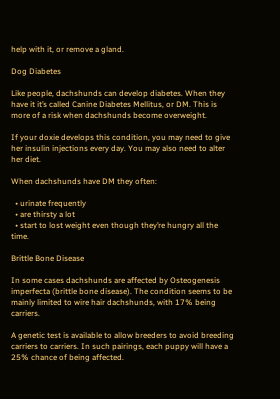help with it, or remove a gland.

Dog Diabetes

Like people, dachshunds can develop diabetes. When they have it it’s called Canine Diabetes Mellitus, or DM. This is more of a risk when dachshunds become overweight.

If your doxie develops this condition, you may need to give her insulin injections every day. You may also need to alter her diet.

When dachshunds have DM they often:

  • urinate frequently
  • are thirsty a lot
  • start to lost weight even though they’re hungry all the time.

Brittle Bone Disease

In some cases dachshunds are affected by Osteogenesis imperfecta (brittle bone disease). The condition seems to be mainly limited to wire hair dachshunds, with 17% being carriers.

A genetic test is available to allow breeders to avoid breeding carriers to carriers. In such pairings, each puppy will have a 25% chance of being affected.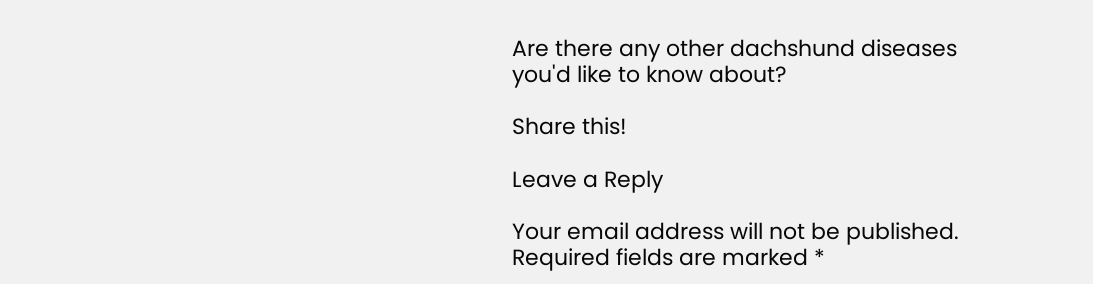Are there any other dachshund diseases you'd like to know about?

Share this!

Leave a Reply

Your email address will not be published. Required fields are marked *